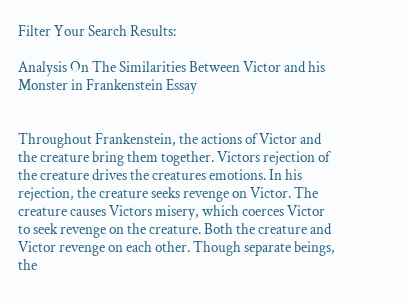Filter Your Search Results:

Analysis On The Similarities Between Victor and his Monster in Frankenstein Essay


Throughout Frankenstein, the actions of Victor and the creature bring them together. Victors rejection of the creature drives the creatures emotions. In his rejection, the creature seeks revenge on Victor. The creature causes Victors misery, which coerces Victor to seek revenge on the creature. Both the creature and Victor revenge on each other. Though separate beings, the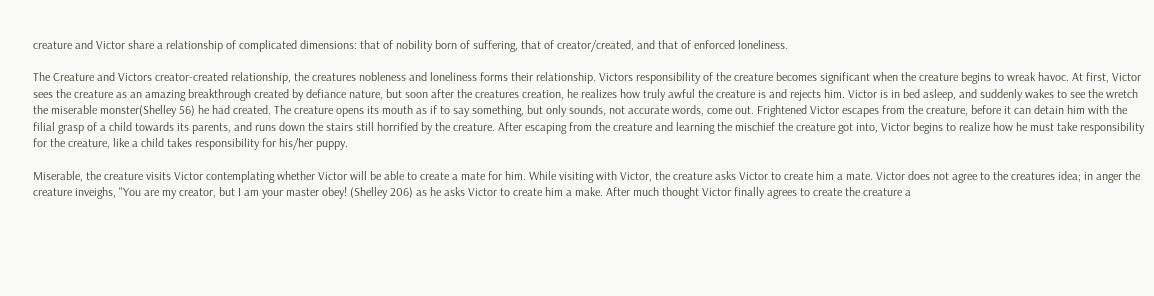creature and Victor share a relationship of complicated dimensions: that of nobility born of suffering, that of creator/created, and that of enforced loneliness.

The Creature and Victors creator-created relationship, the creatures nobleness and loneliness forms their relationship. Victors responsibility of the creature becomes significant when the creature begins to wreak havoc. At first, Victor sees the creature as an amazing breakthrough created by defiance nature, but soon after the creatures creation, he realizes how truly awful the creature is and rejects him. Victor is in bed asleep, and suddenly wakes to see the wretch the miserable monster(Shelley 56) he had created. The creature opens its mouth as if to say something, but only sounds, not accurate words, come out. Frightened Victor escapes from the creature, before it can detain him with the filial grasp of a child towards its parents, and runs down the stairs still horrified by the creature. After escaping from the creature and learning the mischief the creature got into, Victor begins to realize how he must take responsibility for the creature, like a child takes responsibility for his/her puppy.

Miserable, the creature visits Victor contemplating whether Victor will be able to create a mate for him. While visiting with Victor, the creature asks Victor to create him a mate. Victor does not agree to the creatures idea; in anger the creature inveighs, "You are my creator, but I am your master obey! (Shelley 206) as he asks Victor to create him a make. After much thought Victor finally agrees to create the creature a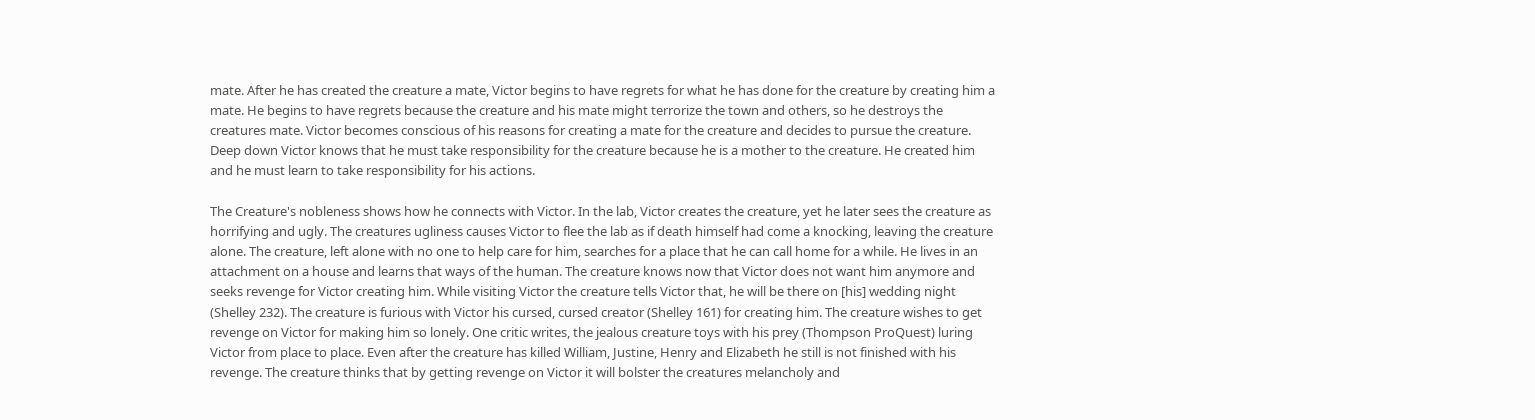mate. After he has created the creature a mate, Victor begins to have regrets for what he has done for the creature by creating him a mate. He begins to have regrets because the creature and his mate might terrorize the town and others, so he destroys the creatures mate. Victor becomes conscious of his reasons for creating a mate for the creature and decides to pursue the creature. Deep down Victor knows that he must take responsibility for the creature because he is a mother to the creature. He created him and he must learn to take responsibility for his actions.

The Creature's nobleness shows how he connects with Victor. In the lab, Victor creates the creature, yet he later sees the creature as horrifying and ugly. The creatures ugliness causes Victor to flee the lab as if death himself had come a knocking, leaving the creature alone. The creature, left alone with no one to help care for him, searches for a place that he can call home for a while. He lives in an attachment on a house and learns that ways of the human. The creature knows now that Victor does not want him anymore and seeks revenge for Victor creating him. While visiting Victor the creature tells Victor that, he will be there on [his] wedding night (Shelley 232). The creature is furious with Victor his cursed, cursed creator (Shelley 161) for creating him. The creature wishes to get revenge on Victor for making him so lonely. One critic writes, the jealous creature toys with his prey (Thompson ProQuest) luring Victor from place to place. Even after the creature has killed William, Justine, Henry and Elizabeth he still is not finished with his revenge. The creature thinks that by getting revenge on Victor it will bolster the creatures melancholy and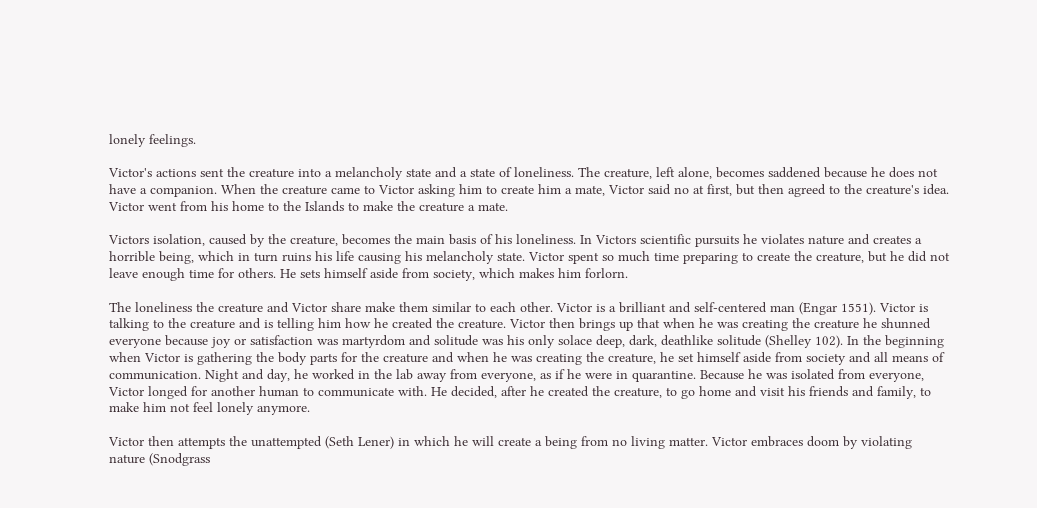lonely feelings.

Victor's actions sent the creature into a melancholy state and a state of loneliness. The creature, left alone, becomes saddened because he does not have a companion. When the creature came to Victor asking him to create him a mate, Victor said no at first, but then agreed to the creature's idea. Victor went from his home to the Islands to make the creature a mate.

Victors isolation, caused by the creature, becomes the main basis of his loneliness. In Victors scientific pursuits he violates nature and creates a horrible being, which in turn ruins his life causing his melancholy state. Victor spent so much time preparing to create the creature, but he did not leave enough time for others. He sets himself aside from society, which makes him forlorn.

The loneliness the creature and Victor share make them similar to each other. Victor is a brilliant and self-centered man (Engar 1551). Victor is talking to the creature and is telling him how he created the creature. Victor then brings up that when he was creating the creature he shunned everyone because joy or satisfaction was martyrdom and solitude was his only solace deep, dark, deathlike solitude (Shelley 102). In the beginning when Victor is gathering the body parts for the creature and when he was creating the creature, he set himself aside from society and all means of communication. Night and day, he worked in the lab away from everyone, as if he were in quarantine. Because he was isolated from everyone, Victor longed for another human to communicate with. He decided, after he created the creature, to go home and visit his friends and family, to make him not feel lonely anymore.

Victor then attempts the unattempted (Seth Lener) in which he will create a being from no living matter. Victor embraces doom by violating nature (Snodgrass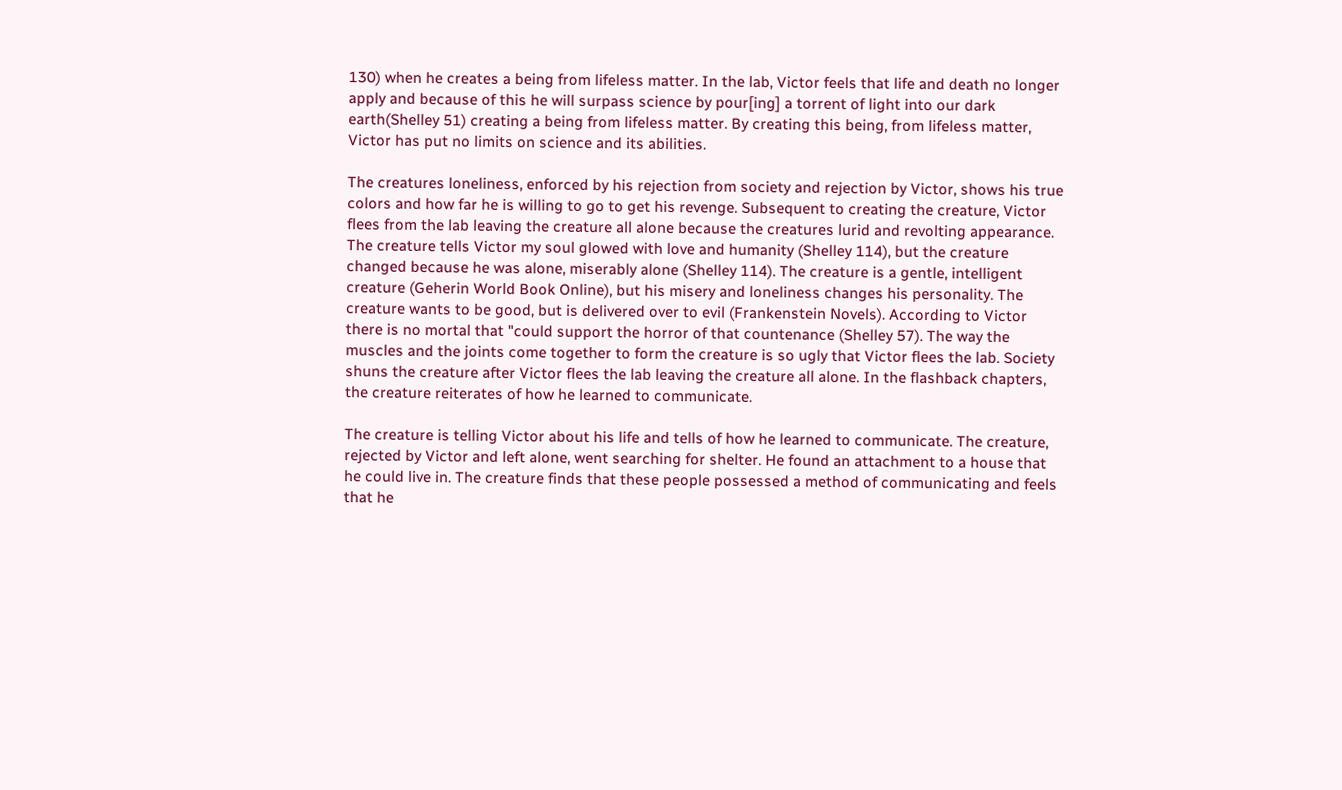130) when he creates a being from lifeless matter. In the lab, Victor feels that life and death no longer apply and because of this he will surpass science by pour[ing] a torrent of light into our dark earth(Shelley 51) creating a being from lifeless matter. By creating this being, from lifeless matter, Victor has put no limits on science and its abilities.

The creatures loneliness, enforced by his rejection from society and rejection by Victor, shows his true colors and how far he is willing to go to get his revenge. Subsequent to creating the creature, Victor flees from the lab leaving the creature all alone because the creatures lurid and revolting appearance. The creature tells Victor my soul glowed with love and humanity (Shelley 114), but the creature changed because he was alone, miserably alone (Shelley 114). The creature is a gentle, intelligent creature (Geherin World Book Online), but his misery and loneliness changes his personality. The creature wants to be good, but is delivered over to evil (Frankenstein Novels). According to Victor there is no mortal that "could support the horror of that countenance (Shelley 57). The way the muscles and the joints come together to form the creature is so ugly that Victor flees the lab. Society shuns the creature after Victor flees the lab leaving the creature all alone. In the flashback chapters, the creature reiterates of how he learned to communicate.

The creature is telling Victor about his life and tells of how he learned to communicate. The creature, rejected by Victor and left alone, went searching for shelter. He found an attachment to a house that he could live in. The creature finds that these people possessed a method of communicating and feels that he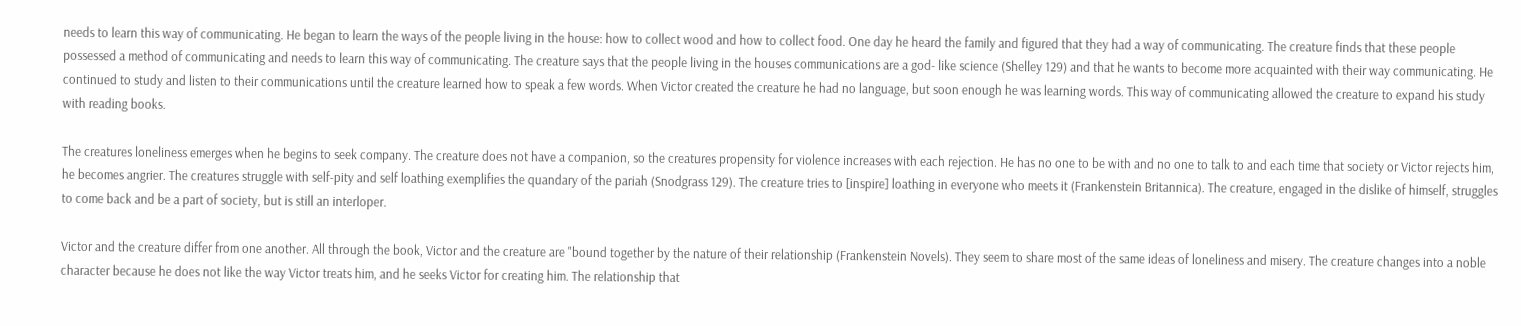needs to learn this way of communicating. He began to learn the ways of the people living in the house: how to collect wood and how to collect food. One day he heard the family and figured that they had a way of communicating. The creature finds that these people possessed a method of communicating and needs to learn this way of communicating. The creature says that the people living in the houses communications are a god- like science (Shelley 129) and that he wants to become more acquainted with their way communicating. He continued to study and listen to their communications until the creature learned how to speak a few words. When Victor created the creature he had no language, but soon enough he was learning words. This way of communicating allowed the creature to expand his study with reading books.

The creatures loneliness emerges when he begins to seek company. The creature does not have a companion, so the creatures propensity for violence increases with each rejection. He has no one to be with and no one to talk to and each time that society or Victor rejects him, he becomes angrier. The creatures struggle with self-pity and self loathing exemplifies the quandary of the pariah (Snodgrass 129). The creature tries to [inspire] loathing in everyone who meets it (Frankenstein Britannica). The creature, engaged in the dislike of himself, struggles to come back and be a part of society, but is still an interloper.

Victor and the creature differ from one another. All through the book, Victor and the creature are "bound together by the nature of their relationship (Frankenstein Novels). They seem to share most of the same ideas of loneliness and misery. The creature changes into a noble character because he does not like the way Victor treats him, and he seeks Victor for creating him. The relationship that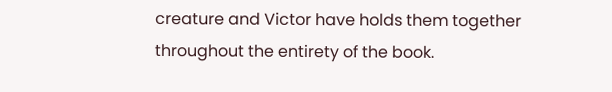creature and Victor have holds them together throughout the entirety of the book.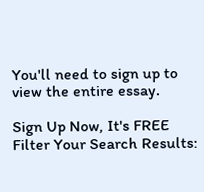You'll need to sign up to view the entire essay.

Sign Up Now, It's FREE
Filter Your Search Results: